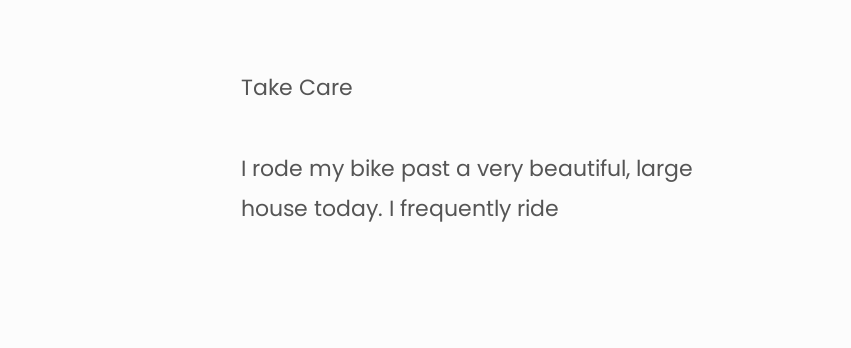Take Care

I rode my bike past a very beautiful, large house today. I frequently ride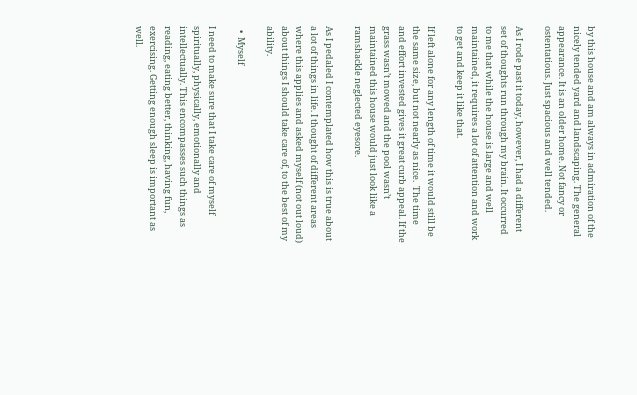by this house and am always in admiration of the nicely tended yard and landscaping. The general appearance. It is an older home. Not fancy or ostentatious. Just spacious and well tended.

As I rode past it today, however, I had a different set of thoughts run through my brain. It occurred to me that while the house is large and well maintained, it requires a lot of attention and work to get and keep it like that.

If left alone for any length of time it would still be the same size, but not nearly as nice.  The time and effort invested gives it great curb appeal. If the grass wasn’t mowed and the pool wasn’t maintained this house would just look like a ramshackle neglected eyesore.

As I pedaled I contemplated how this is true about a lot of things in life. I thought of different areas where this applies and asked myself (not out loud) about things I should take care of, to the best of my ability.

  •  Myself

I need to make sure that I take care of myself spiritually, physically, emotionally and intellectually. This encompasses such things as reading, eating better, thinking, having fun, exercising. Getting enough sleep is important as well.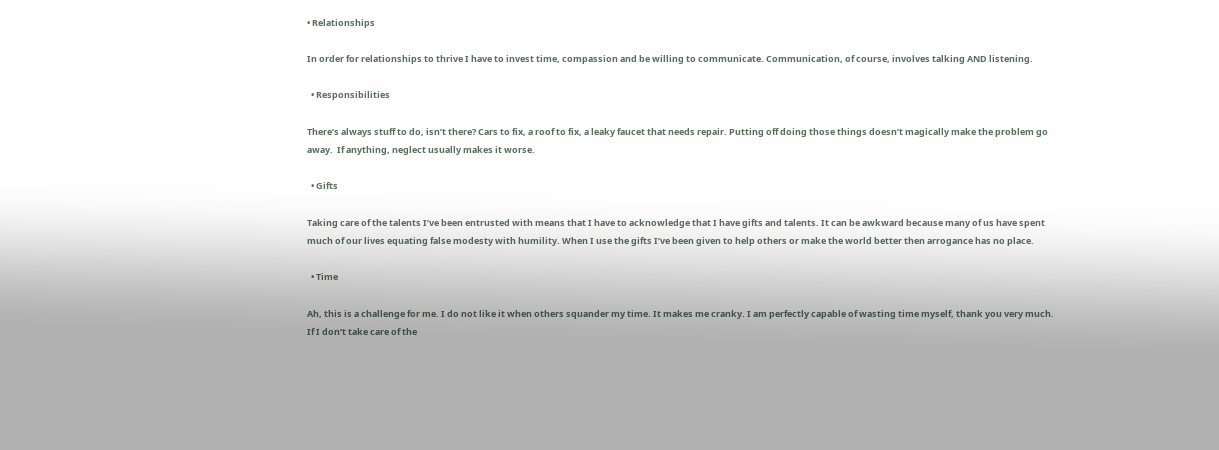• Relationships

In order for relationships to thrive I have to invest time, compassion and be willing to communicate. Communication, of course, involves talking AND listening.

  • Responsibilities

There’s always stuff to do, isn’t there? Cars to fix, a roof to fix, a leaky faucet that needs repair. Putting off doing those things doesn’t magically make the problem go away.  If anything, neglect usually makes it worse.

  • Gifts

Taking care of the talents I’ve been entrusted with means that I have to acknowledge that I have gifts and talents. It can be awkward because many of us have spent much of our lives equating false modesty with humility. When I use the gifts I’ve been given to help others or make the world better then arrogance has no place.

  • Time

Ah, this is a challenge for me. I do not like it when others squander my time. It makes me cranky. I am perfectly capable of wasting time myself, thank you very much. If I don’t take care of the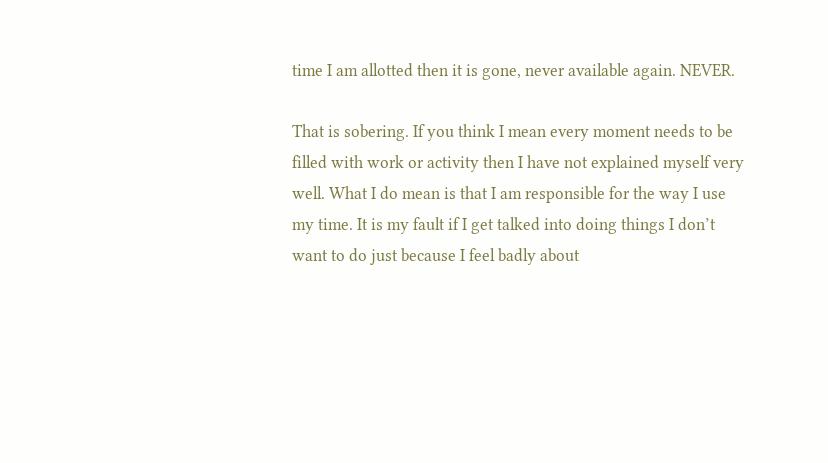time I am allotted then it is gone, never available again. NEVER.

That is sobering. If you think I mean every moment needs to be filled with work or activity then I have not explained myself very well. What I do mean is that I am responsible for the way I use my time. It is my fault if I get talked into doing things I don’t want to do just because I feel badly about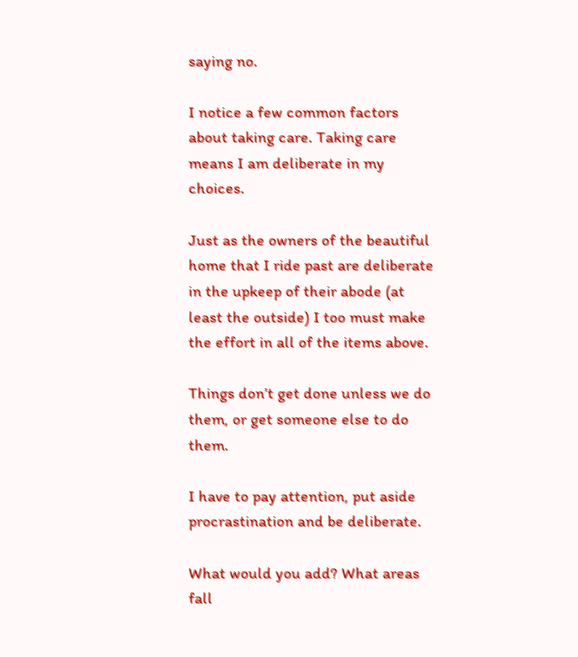saying no.

I notice a few common factors about taking care. Taking care means I am deliberate in my choices.

Just as the owners of the beautiful home that I ride past are deliberate in the upkeep of their abode (at least the outside) I too must make the effort in all of the items above.

Things don’t get done unless we do them, or get someone else to do them.

I have to pay attention, put aside procrastination and be deliberate.

What would you add? What areas fall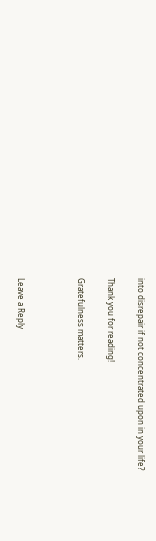into disrepair if not concentrated upon in your life?

Thank you for reading!

Gratefulness matters.



Leave a Reply